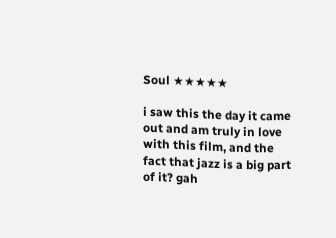Soul ★★★★★

i saw this the day it came out and am truly in love with this film, and the fact that jazz is a big part of it? gah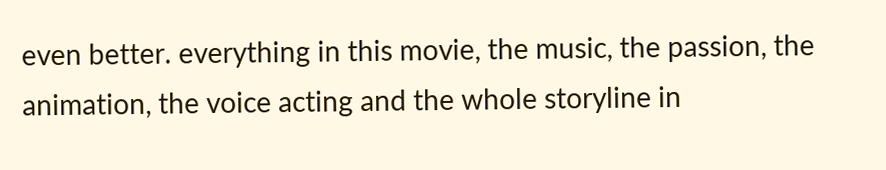even better. everything in this movie, the music, the passion, the animation, the voice acting and the whole storyline in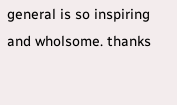general is so inspiring and wholsome. thanks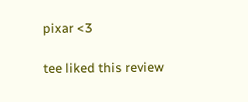pixar <3

tee liked this review